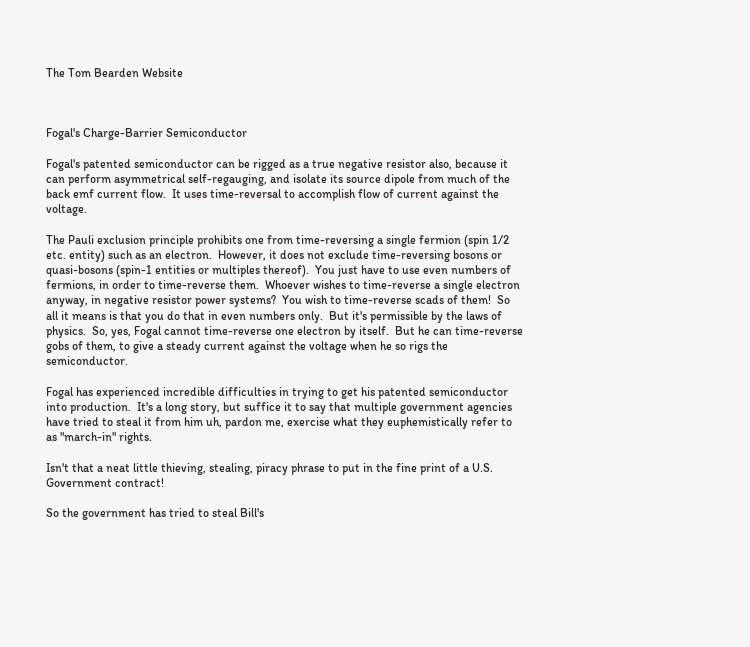The Tom Bearden Website



Fogal's Charge-Barrier Semiconductor

Fogal's patented semiconductor can be rigged as a true negative resistor also, because it can perform asymmetrical self-regauging, and isolate its source dipole from much of the back emf current flow.  It uses time-reversal to accomplish flow of current against the voltage.

The Pauli exclusion principle prohibits one from time-reversing a single fermion (spin 1/2 etc. entity) such as an electron.  However, it does not exclude time-reversing bosons or quasi-bosons (spin-1 entities or multiples thereof).  You just have to use even numbers of fermions, in order to time-reverse them.  Whoever wishes to time-reverse a single electron anyway, in negative resistor power systems?  You wish to time-reverse scads of them!  So all it means is that you do that in even numbers only.  But it's permissible by the laws of physics.  So, yes, Fogal cannot time-reverse one electron by itself.  But he can time-reverse gobs of them, to give a steady current against the voltage when he so rigs the semiconductor.

Fogal has experienced incredible difficulties in trying to get his patented semiconductor into production.  It's a long story, but suffice it to say that multiple government agencies have tried to steal it from him uh, pardon me, exercise what they euphemistically refer to as "march-in" rights.

Isn't that a neat little thieving, stealing, piracy phrase to put in the fine print of a U.S. Government contract!

So the government has tried to steal Bill's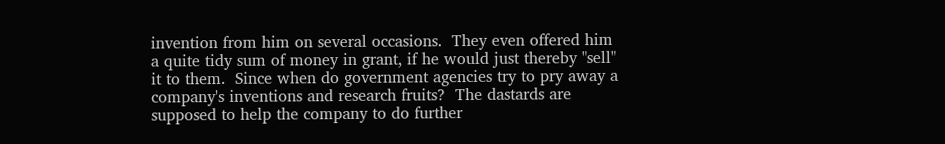invention from him on several occasions.  They even offered him a quite tidy sum of money in grant, if he would just thereby "sell" it to them.  Since when do government agencies try to pry away a company's inventions and research fruits?  The dastards are supposed to help the company to do further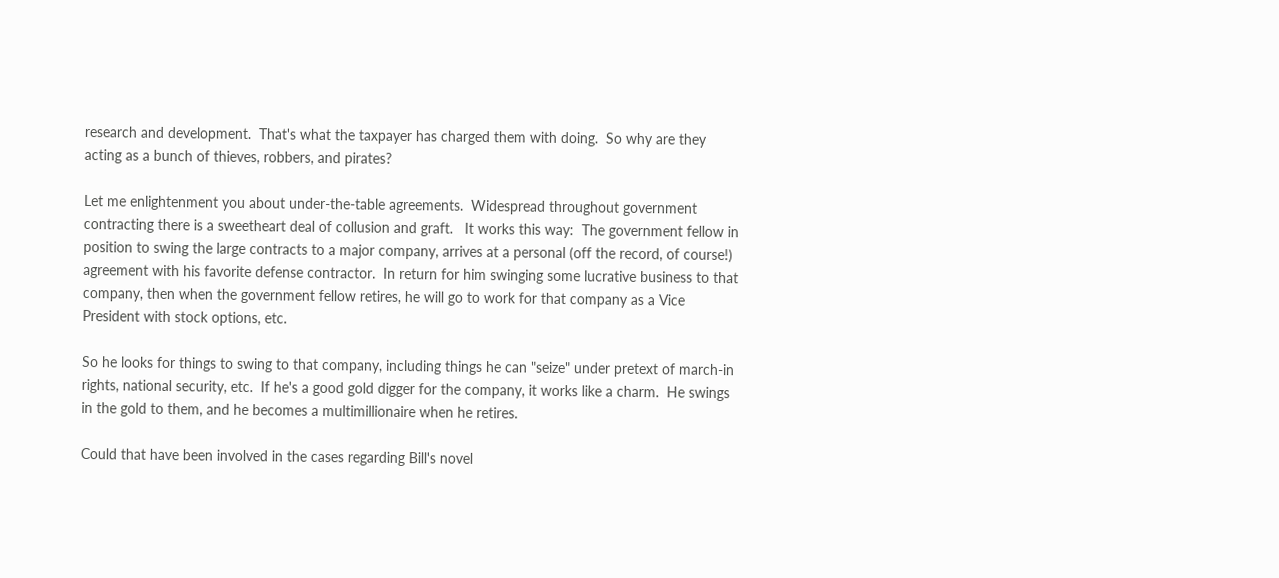research and development.  That's what the taxpayer has charged them with doing.  So why are they acting as a bunch of thieves, robbers, and pirates?

Let me enlightenment you about under-the-table agreements.  Widespread throughout government contracting there is a sweetheart deal of collusion and graft.   It works this way:  The government fellow in position to swing the large contracts to a major company, arrives at a personal (off the record, of course!) agreement with his favorite defense contractor.  In return for him swinging some lucrative business to that company, then when the government fellow retires, he will go to work for that company as a Vice President with stock options, etc.

So he looks for things to swing to that company, including things he can "seize" under pretext of march-in rights, national security, etc.  If he's a good gold digger for the company, it works like a charm.  He swings in the gold to them, and he becomes a multimillionaire when he retires.

Could that have been involved in the cases regarding Bill's novel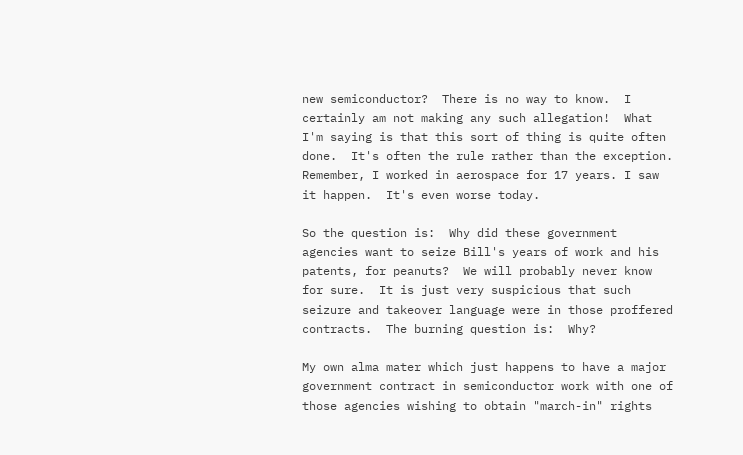new semiconductor?  There is no way to know.  I certainly am not making any such allegation!  What I'm saying is that this sort of thing is quite often done.  It's often the rule rather than the exception. Remember, I worked in aerospace for 17 years. I saw it happen.  It's even worse today.

So the question is:  Why did these government agencies want to seize Bill's years of work and his patents, for peanuts?  We will probably never know for sure.  It is just very suspicious that such seizure and takeover language were in those proffered contracts.  The burning question is:  Why?

My own alma mater which just happens to have a major government contract in semiconductor work with one of those agencies wishing to obtain "march-in" rights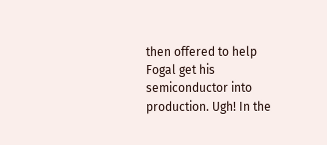then offered to help Fogal get his semiconductor into production. Ugh! In the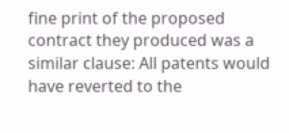fine print of the proposed contract they produced was a similar clause: All patents would have reverted to the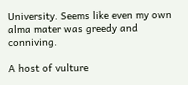University. Seems like even my own alma mater was greedy and conniving.

A host of vulture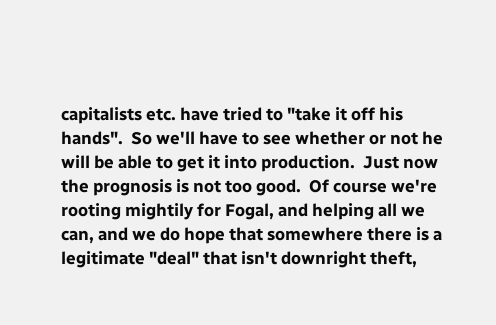capitalists etc. have tried to "take it off his hands".  So we'll have to see whether or not he will be able to get it into production.  Just now the prognosis is not too good.  Of course we're rooting mightily for Fogal, and helping all we can, and we do hope that somewhere there is a legitimate "deal" that isn't downright theft,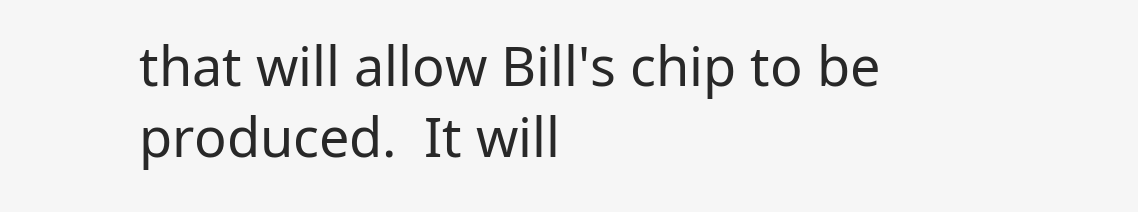that will allow Bill's chip to be produced.  It will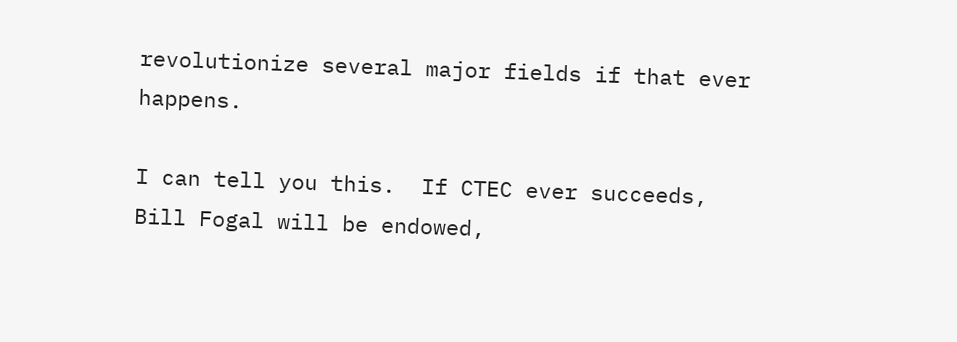revolutionize several major fields if that ever happens.

I can tell you this.  If CTEC ever succeeds, Bill Fogal will be endowed,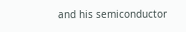and his semiconductor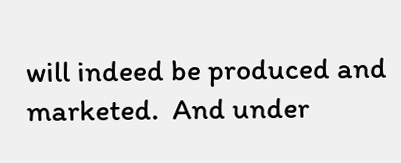will indeed be produced and marketed.  And under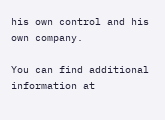his own control and his own company.

You can find additional information at